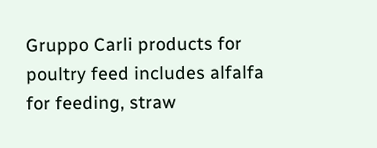Gruppo Carli products for poultry feed includes alfalfa for feeding, straw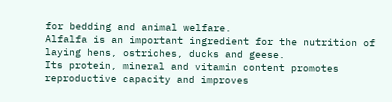for bedding and animal welfare.
Alfalfa is an important ingredient for the nutrition of laying hens, ostriches, ducks and geese.
Its protein, mineral and vitamin content promotes reproductive capacity and improves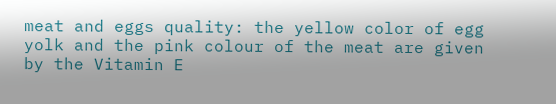meat and eggs quality: the yellow color of egg yolk and the pink colour of the meat are given by the Vitamin E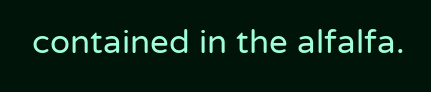contained in the alfalfa.